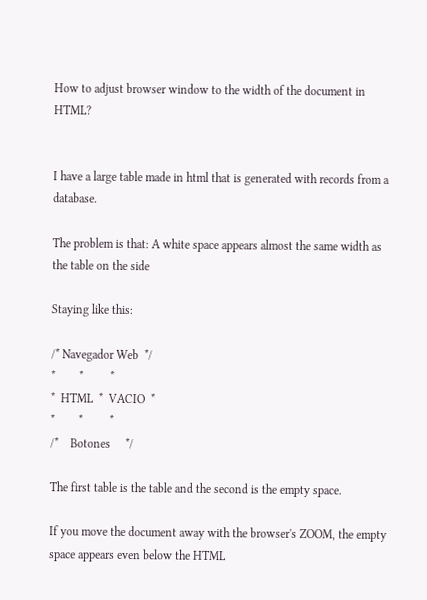How to adjust browser window to the width of the document in HTML?


I have a large table made in html that is generated with records from a database.

The problem is that: A white space appears almost the same width as the table on the side

Staying like this:

/* Navegador Web  */
*        *         *
*  HTML  *  VACIO  *
*        *         *
/*    Botones     */

The first table is the table and the second is the empty space.

If you move the document away with the browser's ZOOM, the empty space appears even below the HTML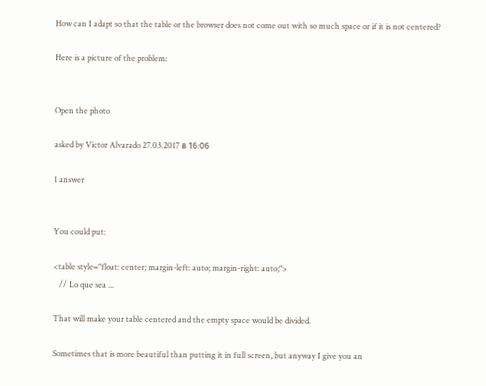How can I adapt so that the table or the browser does not come out with so much space or if it is not centered?

Here is a picture of the problem:


Open the photo

asked by Victor Alvarado 27.03.2017 в 16:06

1 answer


You could put:

<table style="float: center; margin-left: auto; margin-right: auto;">
   // Lo que sea ...

That will make your table centered and the empty space would be divided.

Sometimes that is more beautiful than putting it in full screen, but anyway I give you an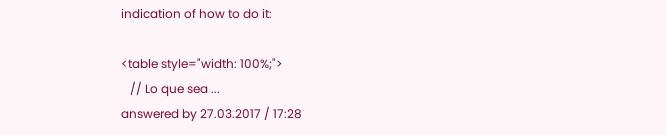indication of how to do it:

<table style="width: 100%;">
   // Lo que sea ...
answered by 27.03.2017 / 17:28